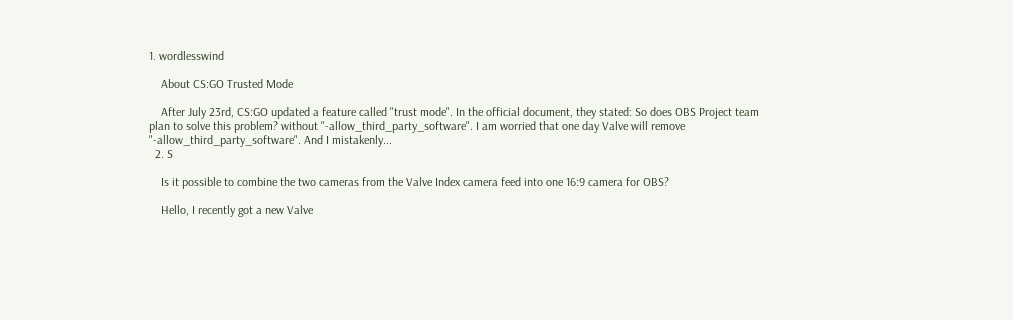1. wordlesswind

    About CS:GO Trusted Mode

    After July 23rd, CS:GO updated a feature called "trust mode". In the official document, they stated: So does OBS Project team plan to solve this problem? without "-allow_third_party_software". I am worried that one day Valve will remove "-allow_third_party_software". And I mistakenly...
  2. S

    Is it possible to combine the two cameras from the Valve Index camera feed into one 16:9 camera for OBS?

    Hello, I recently got a new Valve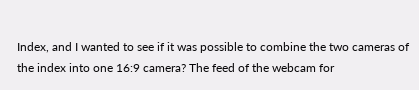Index, and I wanted to see if it was possible to combine the two cameras of the index into one 16:9 camera? The feed of the webcam for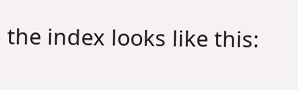the index looks like this: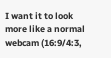I want it to look more like a normal webcam (16:9/4:3,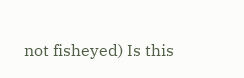not fisheyed) Is this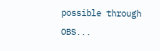possible through OBS...